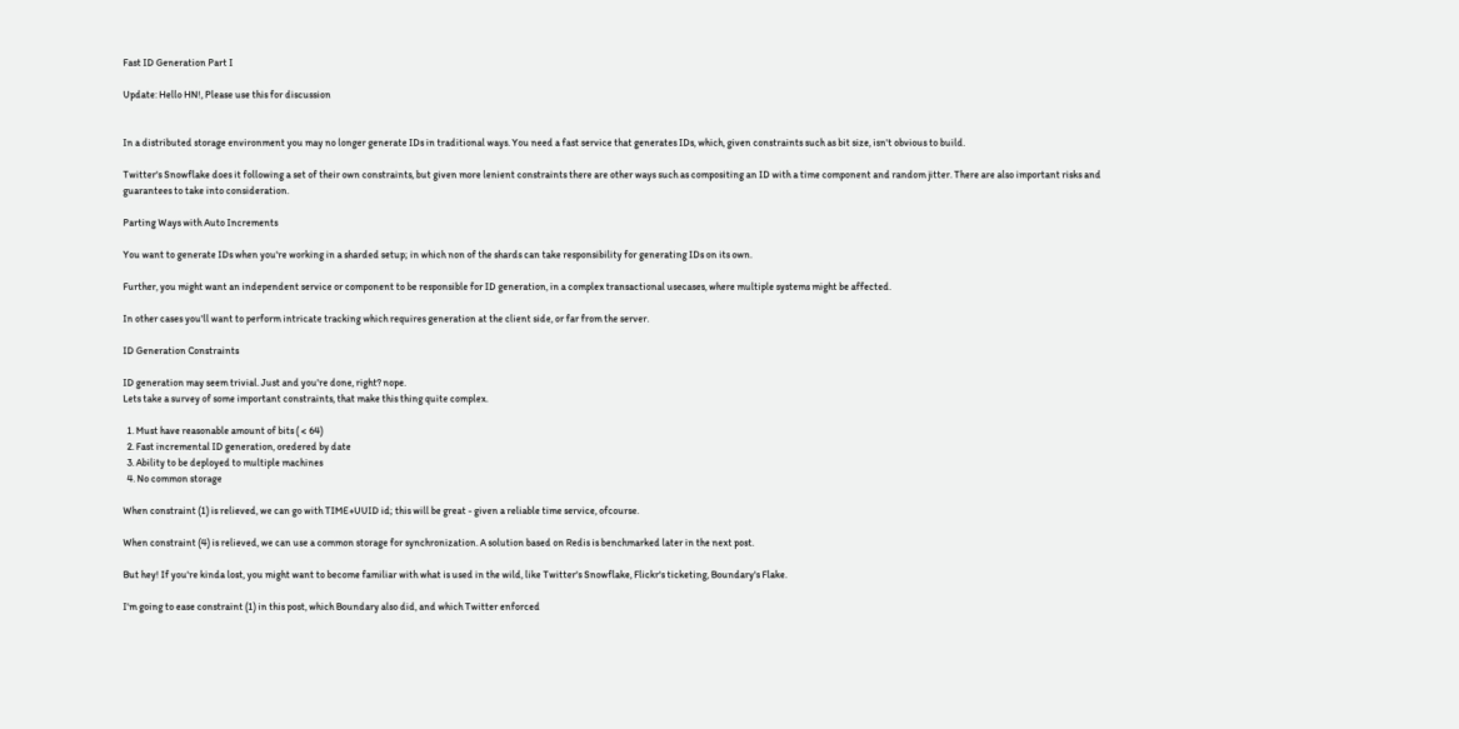Fast ID Generation Part I

Update: Hello HN!, Please use this for discussion


In a distributed storage environment you may no longer generate IDs in traditional ways. You need a fast service that generates IDs, which, given constraints such as bit size, isn't obvious to build.

Twitter's Snowflake does it following a set of their own constraints, but given more lenient constraints there are other ways such as compositing an ID with a time component and random jitter. There are also important risks and guarantees to take into consideration.

Parting Ways with Auto Increments

You want to generate IDs when you're working in a sharded setup; in which non of the shards can take responsibility for generating IDs on its own.

Further, you might want an independent service or component to be responsible for ID generation, in a complex transactional usecases, where multiple systems might be affected.

In other cases you'll want to perform intricate tracking which requires generation at the client side, or far from the server.

ID Generation Constraints

ID generation may seem trivial. Just and you're done, right? nope.
Lets take a survey of some important constraints, that make this thing quite complex.

  1. Must have reasonable amount of bits ( < 64)
  2. Fast incremental ID generation, oredered by date
  3. Ability to be deployed to multiple machines
  4. No common storage

When constraint (1) is relieved, we can go with TIME+UUID id; this will be great - given a reliable time service, ofcourse.

When constraint (4) is relieved, we can use a common storage for synchronization. A solution based on Redis is benchmarked later in the next post.

But hey! If you're kinda lost, you might want to become familiar with what is used in the wild, like Twitter's Snowflake, Flickr's ticketing, Boundary's Flake.

I'm going to ease constraint (1) in this post, which Boundary also did, and which Twitter enforced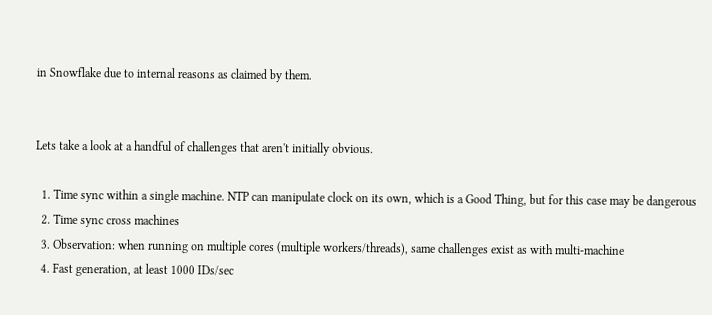in Snowflake due to internal reasons as claimed by them.


Lets take a look at a handful of challenges that aren't initially obvious.

  1. Time sync within a single machine. NTP can manipulate clock on its own, which is a Good Thing, but for this case may be dangerous
  2. Time sync cross machines
  3. Observation: when running on multiple cores (multiple workers/threads), same challenges exist as with multi-machine
  4. Fast generation, at least 1000 IDs/sec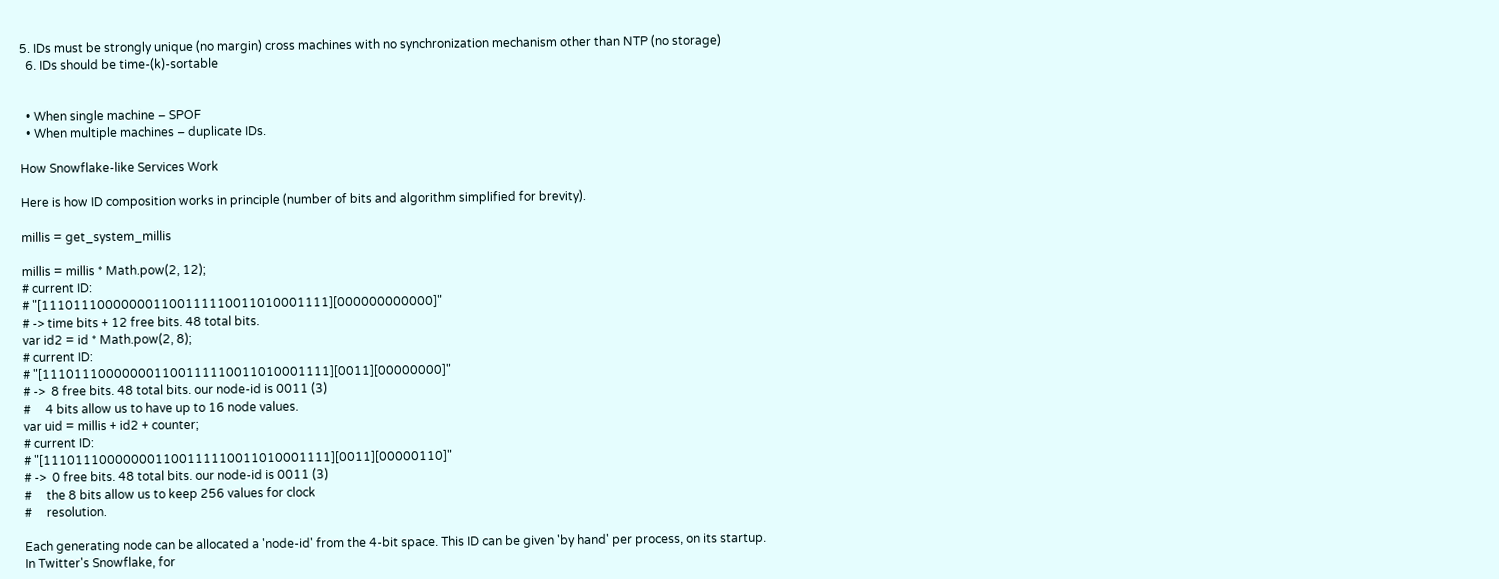5. IDs must be strongly unique (no margin) cross machines with no synchronization mechanism other than NTP (no storage)
  6. IDs should be time-(k)-sortable


  • When single machine – SPOF
  • When multiple machines – duplicate IDs.

How Snowflake-like Services Work

Here is how ID composition works in principle (number of bits and algorithm simplified for brevity).

millis = get_system_millis

millis = millis * Math.pow(2, 12);
# current ID:
# "[111011100000001100111110011010001111][000000000000]"
# -> time bits + 12 free bits. 48 total bits.
var id2 = id * Math.pow(2, 8);
# current ID:
# "[111011100000001100111110011010001111][0011][00000000]"
# ->  8 free bits. 48 total bits. our node-id is 0011 (3)
#     4 bits allow us to have up to 16 node values.
var uid = millis + id2 + counter;
# current ID:
# "[111011100000001100111110011010001111][0011][00000110]"
# ->  0 free bits. 48 total bits. our node-id is 0011 (3)
#     the 8 bits allow us to keep 256 values for clock
#     resolution.

Each generating node can be allocated a 'node-id' from the 4-bit space. This ID can be given 'by hand' per process, on its startup.
In Twitter's Snowflake, for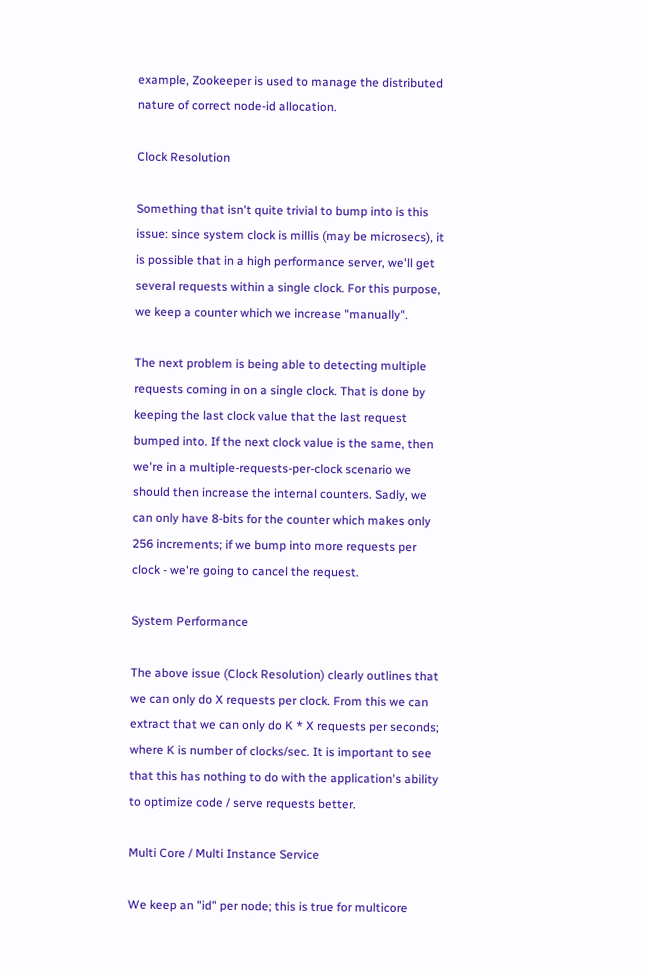example, Zookeeper is used to manage the distributed nature of correct node-id allocation.

Clock Resolution

Something that isn't quite trivial to bump into is this issue: since system clock is millis (may be microsecs), it is possible that in a high performance server, we'll get several requests within a single clock. For this purpose, we keep a counter which we increase "manually".

The next problem is being able to detecting multiple requests coming in on a single clock. That is done by keeping the last clock value that the last request bumped into. If the next clock value is the same, then we're in a multiple-requests-per-clock scenario we should then increase the internal counters. Sadly, we can only have 8-bits for the counter which makes only 256 increments; if we bump into more requests per clock - we're going to cancel the request.

System Performance

The above issue (Clock Resolution) clearly outlines that we can only do X requests per clock. From this we can extract that we can only do K * X requests per seconds; where K is number of clocks/sec. It is important to see that this has nothing to do with the application's ability to optimize code / serve requests better.

Multi Core / Multi Instance Service

We keep an "id" per node; this is true for multicore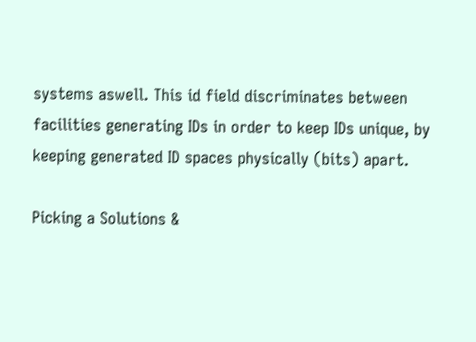systems aswell. This id field discriminates between facilities generating IDs in order to keep IDs unique, by keeping generated ID spaces physically (bits) apart.

Picking a Solutions &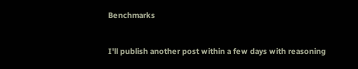Benchmarks

I'll publish another post within a few days with reasoning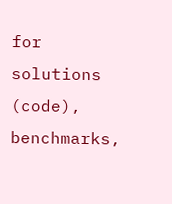for solutions (code), benchmarks,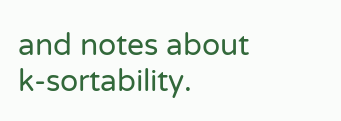and notes about k-sortability.